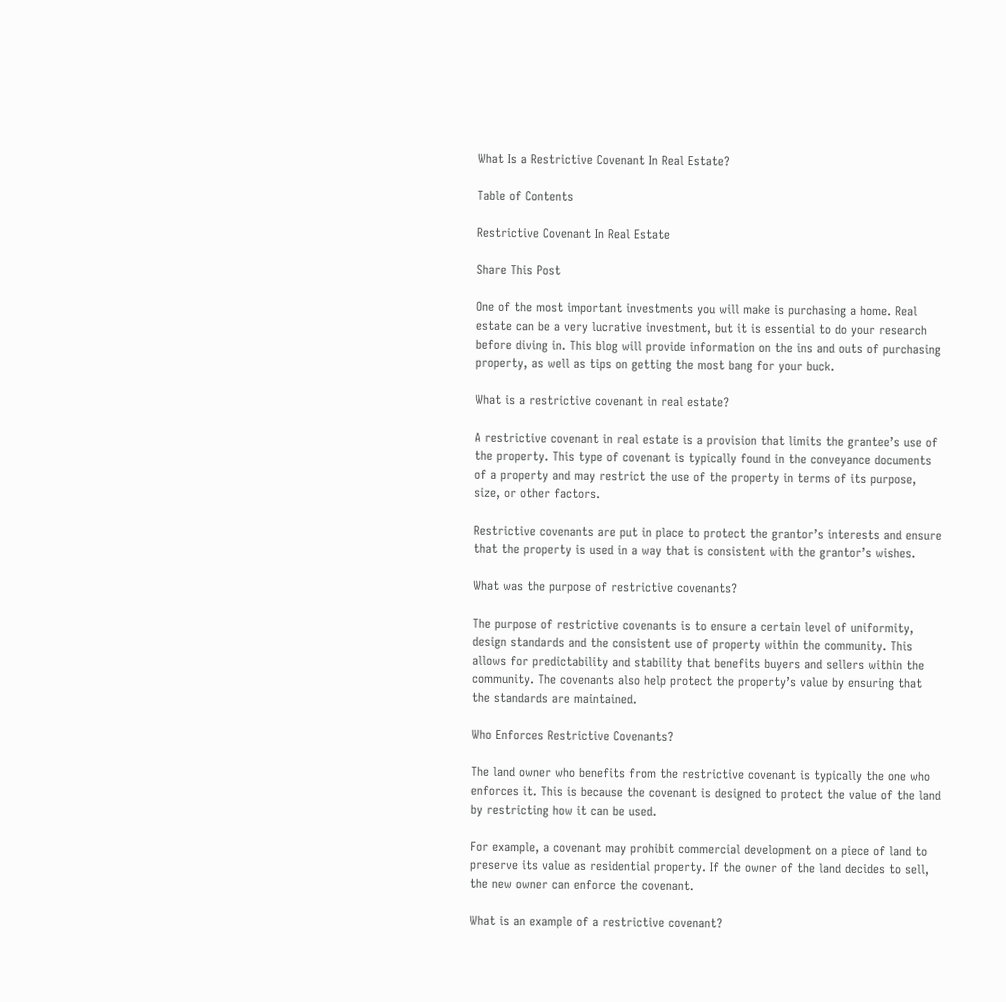What Is a Restrictive Covenant In Real Estate?

Table of Contents

Restrictive Covenant In Real Estate

Share This Post

One of the most important investments you will make is purchasing a home. Real estate can be a very lucrative investment, but it is essential to do your research before diving in. This blog will provide information on the ins and outs of purchasing property, as well as tips on getting the most bang for your buck.

What is a restrictive covenant in real estate?

A restrictive covenant in real estate is a provision that limits the grantee’s use of the property. This type of covenant is typically found in the conveyance documents of a property and may restrict the use of the property in terms of its purpose, size, or other factors.

Restrictive covenants are put in place to protect the grantor’s interests and ensure that the property is used in a way that is consistent with the grantor’s wishes.

What was the purpose of restrictive covenants?

The purpose of restrictive covenants is to ensure a certain level of uniformity, design standards and the consistent use of property within the community. This allows for predictability and stability that benefits buyers and sellers within the community. The covenants also help protect the property’s value by ensuring that the standards are maintained.

Who Enforces Restrictive Covenants?

The land owner who benefits from the restrictive covenant is typically the one who enforces it. This is because the covenant is designed to protect the value of the land by restricting how it can be used.

For example, a covenant may prohibit commercial development on a piece of land to preserve its value as residential property. If the owner of the land decides to sell, the new owner can enforce the covenant.

What is an example of a restrictive covenant?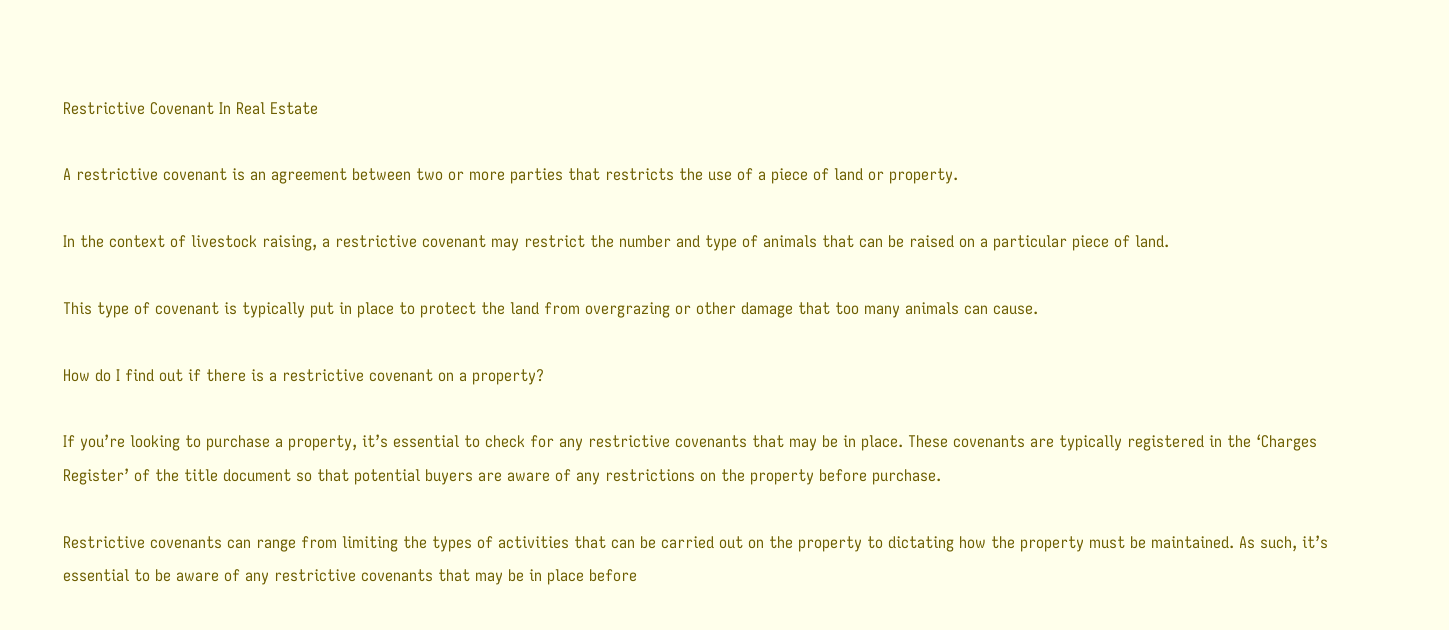Restrictive Covenant In Real Estate

A restrictive covenant is an agreement between two or more parties that restricts the use of a piece of land or property.

In the context of livestock raising, a restrictive covenant may restrict the number and type of animals that can be raised on a particular piece of land.

This type of covenant is typically put in place to protect the land from overgrazing or other damage that too many animals can cause.

How do I find out if there is a restrictive covenant on a property?

If you’re looking to purchase a property, it’s essential to check for any restrictive covenants that may be in place. These covenants are typically registered in the ‘Charges Register’ of the title document so that potential buyers are aware of any restrictions on the property before purchase.

Restrictive covenants can range from limiting the types of activities that can be carried out on the property to dictating how the property must be maintained. As such, it’s essential to be aware of any restrictive covenants that may be in place before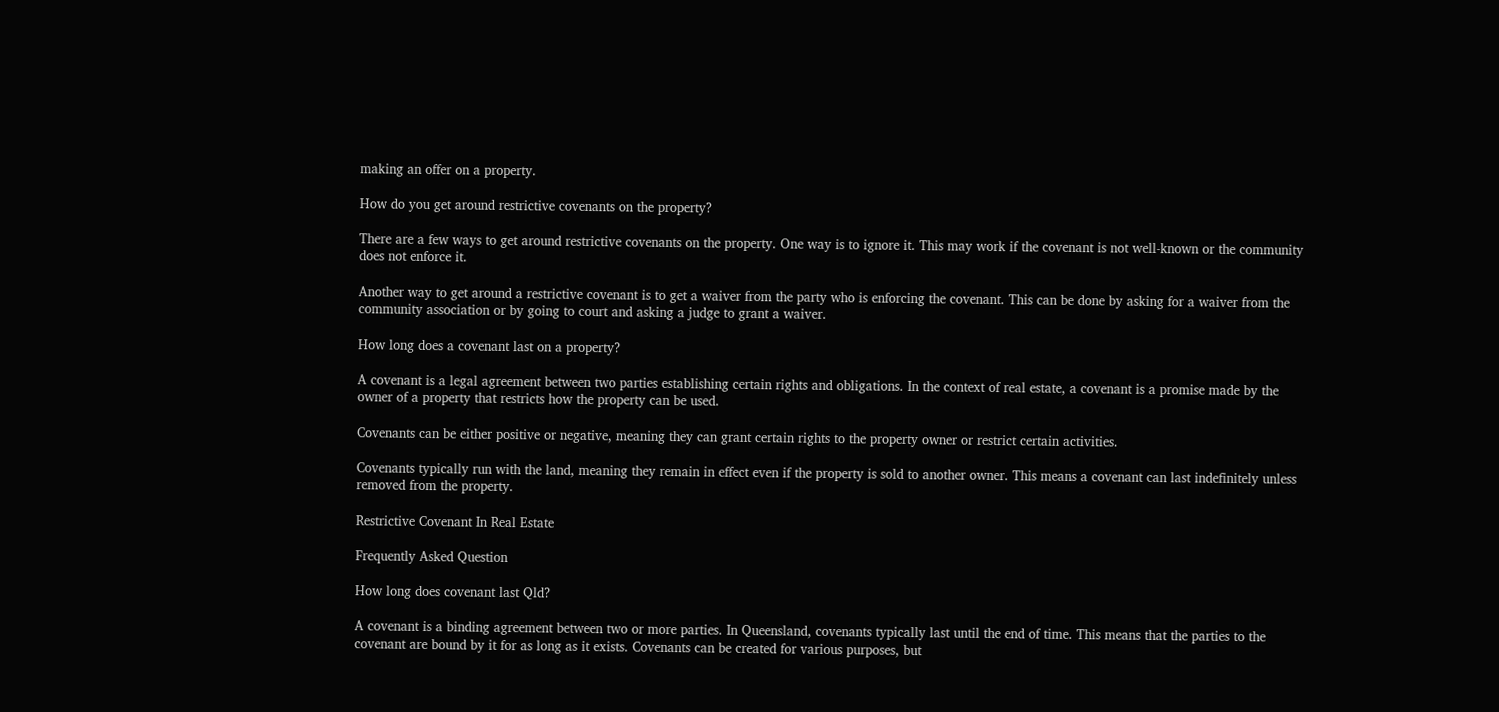making an offer on a property.

How do you get around restrictive covenants on the property?

There are a few ways to get around restrictive covenants on the property. One way is to ignore it. This may work if the covenant is not well-known or the community does not enforce it.

Another way to get around a restrictive covenant is to get a waiver from the party who is enforcing the covenant. This can be done by asking for a waiver from the community association or by going to court and asking a judge to grant a waiver.

How long does a covenant last on a property?

A covenant is a legal agreement between two parties establishing certain rights and obligations. In the context of real estate, a covenant is a promise made by the owner of a property that restricts how the property can be used.

Covenants can be either positive or negative, meaning they can grant certain rights to the property owner or restrict certain activities.

Covenants typically run with the land, meaning they remain in effect even if the property is sold to another owner. This means a covenant can last indefinitely unless removed from the property.

Restrictive Covenant In Real Estate

Frequently Asked Question

How long does covenant last Qld?

A covenant is a binding agreement between two or more parties. In Queensland, covenants typically last until the end of time. This means that the parties to the covenant are bound by it for as long as it exists. Covenants can be created for various purposes, but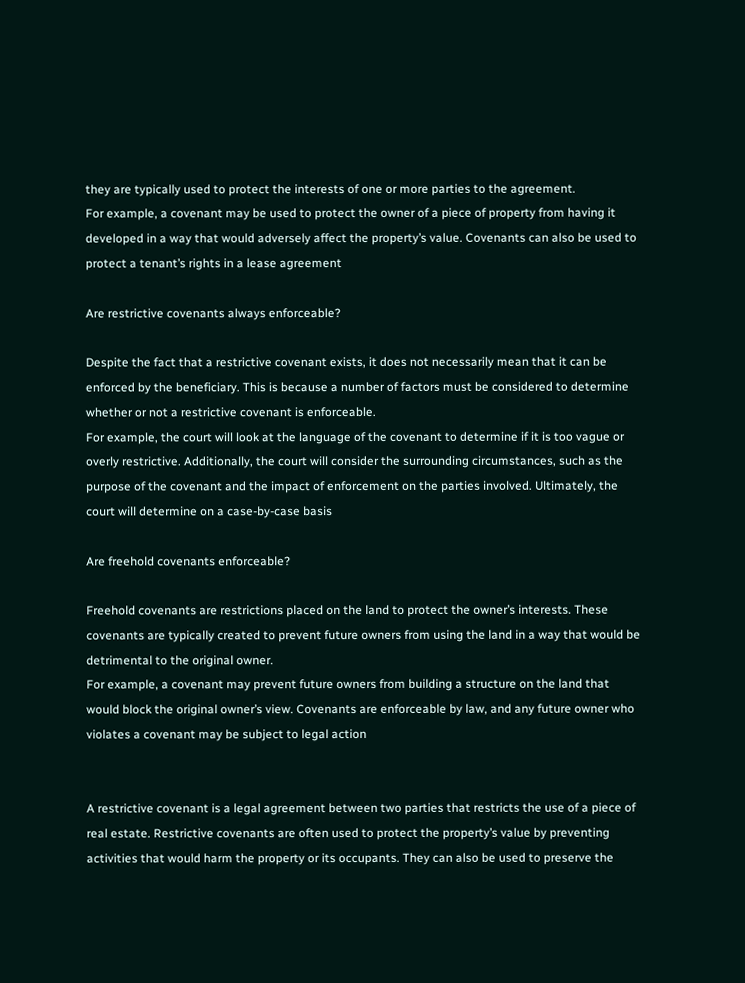they are typically used to protect the interests of one or more parties to the agreement.
For example, a covenant may be used to protect the owner of a piece of property from having it developed in a way that would adversely affect the property’s value. Covenants can also be used to protect a tenant’s rights in a lease agreement

Are restrictive covenants always enforceable?

Despite the fact that a restrictive covenant exists, it does not necessarily mean that it can be enforced by the beneficiary. This is because a number of factors must be considered to determine whether or not a restrictive covenant is enforceable.
For example, the court will look at the language of the covenant to determine if it is too vague or overly restrictive. Additionally, the court will consider the surrounding circumstances, such as the purpose of the covenant and the impact of enforcement on the parties involved. Ultimately, the court will determine on a case-by-case basis

Are freehold covenants enforceable?

Freehold covenants are restrictions placed on the land to protect the owner’s interests. These covenants are typically created to prevent future owners from using the land in a way that would be detrimental to the original owner.
For example, a covenant may prevent future owners from building a structure on the land that would block the original owner’s view. Covenants are enforceable by law, and any future owner who violates a covenant may be subject to legal action


A restrictive covenant is a legal agreement between two parties that restricts the use of a piece of real estate. Restrictive covenants are often used to protect the property’s value by preventing activities that would harm the property or its occupants. They can also be used to preserve the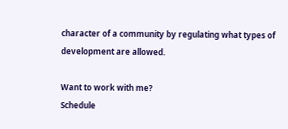character of a community by regulating what types of development are allowed.

Want to work with me?
Schedule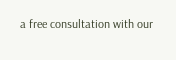a free consultation with our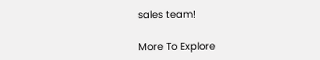sales team!

More To Explore